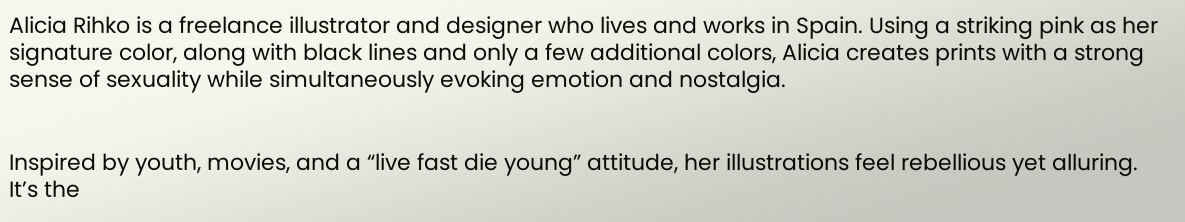Alicia Rihko is a freelance illustrator and designer who lives and works in Spain. Using a striking pink as her signature color, along with black lines and only a few additional colors, Alicia creates prints with a strong sense of sexuality while simultaneously evoking emotion and nostalgia.


Inspired by youth, movies, and a “live fast die young” attitude, her illustrations feel rebellious yet alluring. It’s the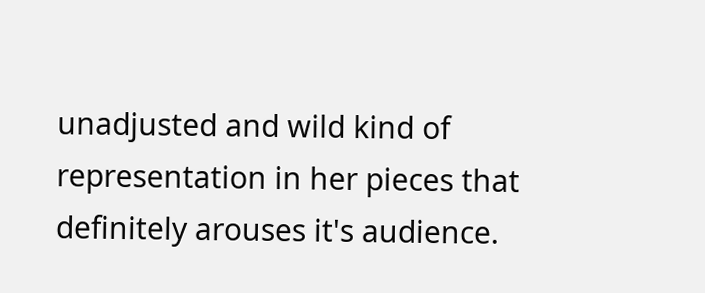unadjusted and wild kind of representation in her pieces that definitely arouses it's audience.